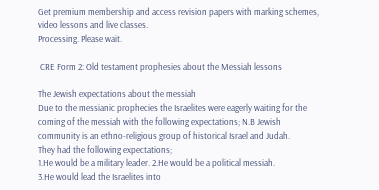Get premium membership and access revision papers with marking schemes, video lessons and live classes.
Processing. Please wait.

 CRE Form 2: Old testament prophesies about the Messiah lessons

The Jewish expectations about the messiah
Due to the messianic prophecies the Israelites were eagerly waiting for the coming of the messiah with the following expectations; N.B Jewish community is an ethno-religious group of historical Israel and Judah.
They had the following expectations;
1.He would be a military leader. 2.He would be a political messiah.
3.He would lead the Israelites into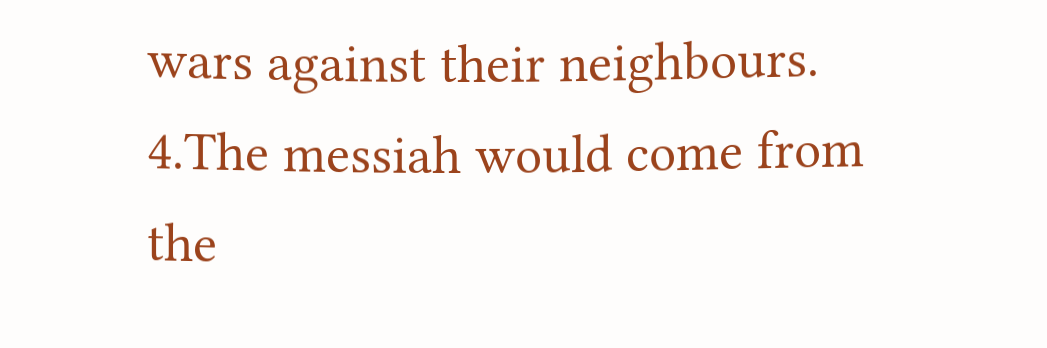wars against their neighbours.
4.The messiah would come from the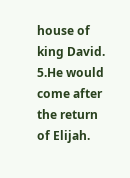house of king David.
5.He would come after the return of Elijah.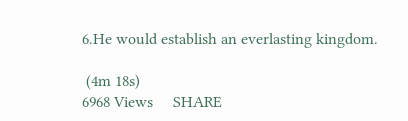6.He would establish an everlasting kingdom.

 (4m 18s)
6968 Views     SHARE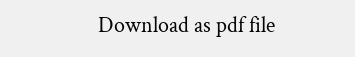Download as pdf file